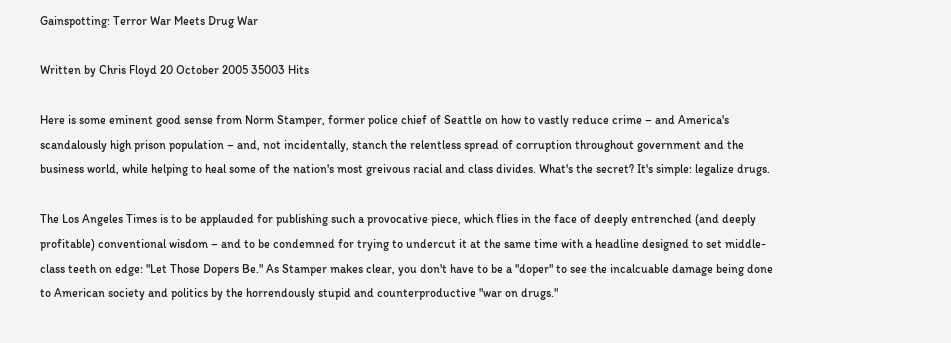Gainspotting: Terror War Meets Drug War

Written by Chris Floyd 20 October 2005 35003 Hits

Here is some eminent good sense from Norm Stamper, former police chief of Seattle on how to vastly reduce crime – and America's scandalously high prison population – and, not incidentally, stanch the relentless spread of corruption throughout government and the business world, while helping to heal some of the nation's most greivous racial and class divides. What's the secret? It's simple: legalize drugs.

The Los Angeles Times is to be applauded for publishing such a provocative piece, which flies in the face of deeply entrenched (and deeply profitable) conventional wisdom – and to be condemned for trying to undercut it at the same time with a headline designed to set middle-class teeth on edge: "Let Those Dopers Be." As Stamper makes clear, you don't have to be a "doper" to see the incalcuable damage being done to American society and politics by the horrendously stupid and counterproductive "war on drugs."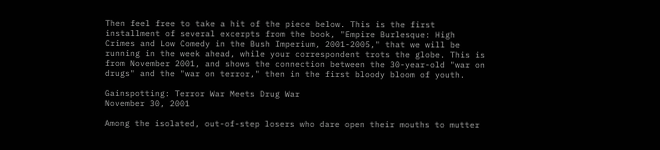Then feel free to take a hit of the piece below. This is the first installment of several excerpts from the book, "Empire Burlesque: High Crimes and Low Comedy in the Bush Imperium, 2001-2005," that we will be running in the week ahead, while your correspondent trots the globe. This is from November 2001, and shows the connection between the 30-year-old "war on drugs" and the "war on terror," then in the first bloody bloom of youth.

Gainspotting: Terror War Meets Drug War
November 30, 2001

Among the isolated, out-of-step losers who dare open their mouths to mutter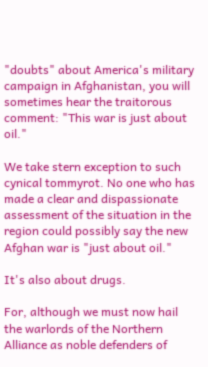"doubts" about America's military campaign in Afghanistan, you will sometimes hear the traitorous comment: "This war is just about oil."

We take stern exception to such cynical tommyrot. No one who has made a clear and dispassionate assessment of the situation in the region could possibly say the new Afghan war is "just about oil."

It's also about drugs.

For, although we must now hail the warlords of the Northern Alliance as noble defenders of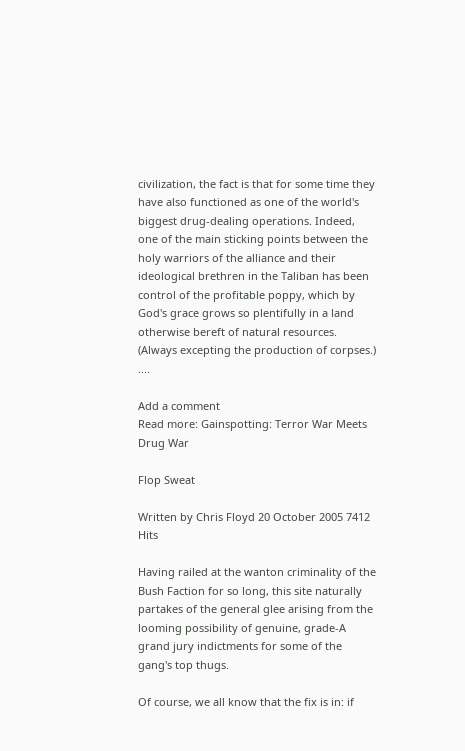civilization, the fact is that for some time they have also functioned as one of the world's biggest drug-dealing operations. Indeed, one of the main sticking points between the holy warriors of the alliance and their ideological brethren in the Taliban has been control of the profitable poppy, which by God's grace grows so plentifully in a land otherwise bereft of natural resources. (Always excepting the production of corpses.) ....

Add a comment
Read more: Gainspotting: Terror War Meets Drug War

Flop Sweat

Written by Chris Floyd 20 October 2005 7412 Hits

Having railed at the wanton criminality of the Bush Faction for so long, this site naturally partakes of the general glee arising from the looming possibility of genuine, grade-A grand jury indictments for some of the gang's top thugs.

Of course, we all know that the fix is in: if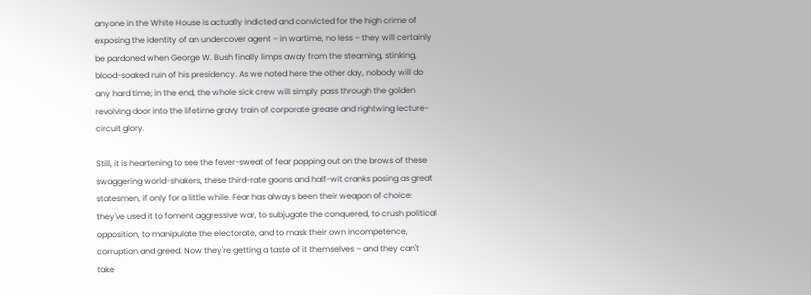anyone in the White House is actually indicted and convicted for the high crime of exposing the identity of an undercover agent – in wartime, no less – they will certainly be pardoned when George W. Bush finally limps away from the steaming, stinking, blood-soaked ruin of his presidency. As we noted here the other day, nobody will do any hard time; in the end, the whole sick crew will simply pass through the golden revolving door into the lifetime gravy train of corporate grease and rightwing lecture-circuit glory.

Still, it is heartening to see the fever-sweat of fear popping out on the brows of these swaggering world-shakers, these third-rate goons and half-wit cranks posing as great statesmen, if only for a little while. Fear has always been their weapon of choice: they've used it to foment aggressive war, to subjugate the conquered, to crush political opposition, to manipulate the electorate, and to mask their own incompetence, corruption and greed. Now they're getting a taste of it themselves – and they can't take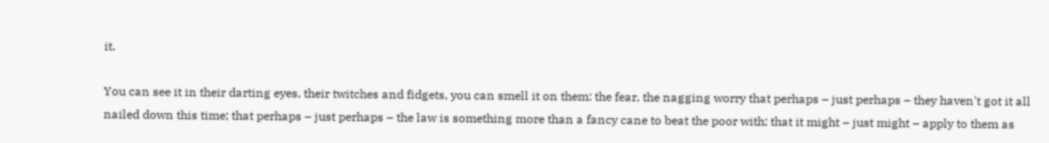it.

You can see it in their darting eyes, their twitches and fidgets, you can smell it on them: the fear, the nagging worry that perhaps – just perhaps – they haven't got it all nailed down this time; that perhaps – just perhaps – the law is something more than a fancy cane to beat the poor with; that it might – just might – apply to them as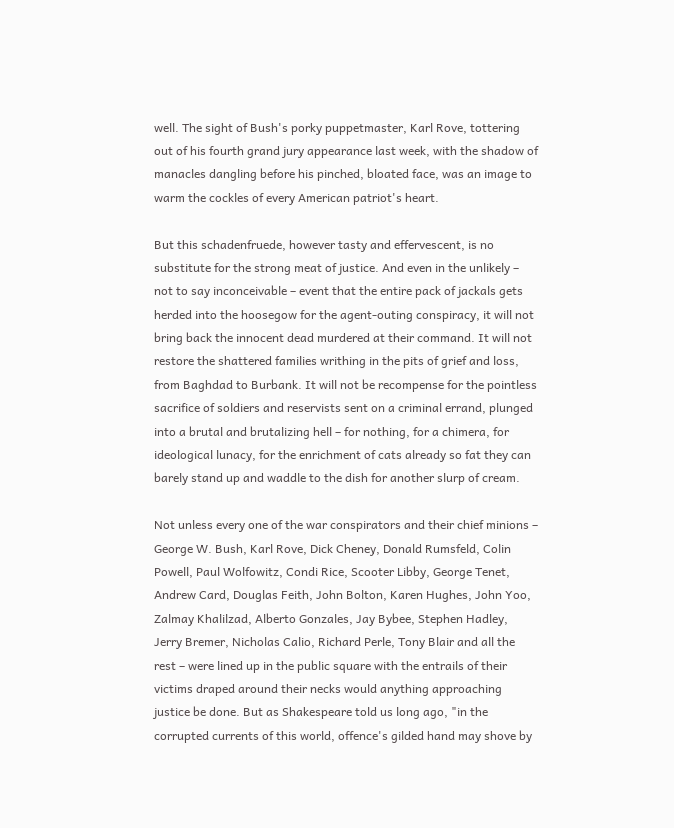well. The sight of Bush's porky puppetmaster, Karl Rove, tottering out of his fourth grand jury appearance last week, with the shadow of manacles dangling before his pinched, bloated face, was an image to warm the cockles of every American patriot's heart.

But this schadenfruede, however tasty and effervescent, is no substitute for the strong meat of justice. And even in the unlikely – not to say inconceivable – event that the entire pack of jackals gets herded into the hoosegow for the agent-outing conspiracy, it will not bring back the innocent dead murdered at their command. It will not restore the shattered families writhing in the pits of grief and loss, from Baghdad to Burbank. It will not be recompense for the pointless sacrifice of soldiers and reservists sent on a criminal errand, plunged into a brutal and brutalizing hell – for nothing, for a chimera, for ideological lunacy, for the enrichment of cats already so fat they can barely stand up and waddle to the dish for another slurp of cream.

Not unless every one of the war conspirators and their chief minions – George W. Bush, Karl Rove, Dick Cheney, Donald Rumsfeld, Colin Powell, Paul Wolfowitz, Condi Rice, Scooter Libby, George Tenet, Andrew Card, Douglas Feith, John Bolton, Karen Hughes, John Yoo, Zalmay Khalilzad, Alberto Gonzales, Jay Bybee, Stephen Hadley, Jerry Bremer, Nicholas Calio, Richard Perle, Tony Blair and all the rest – were lined up in the public square with the entrails of their victims draped around their necks would anything approaching justice be done. But as Shakespeare told us long ago, "in the corrupted currents of this world, offence's gilded hand may shove by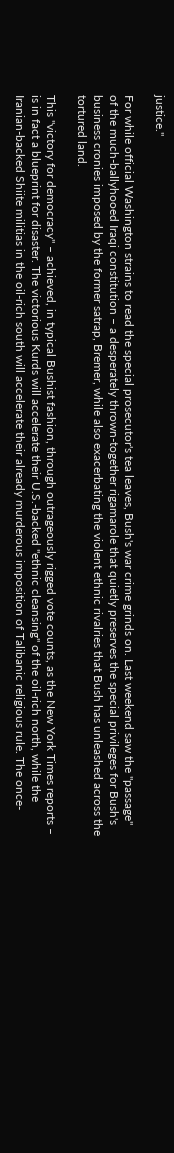justice."

For while official Washington strains to read the special prosecutor's tea leaves, Bush's war crime grinds on. Last weekend saw the "passage" of the much-ballyhooed Iraqi constitution – a desperately thrown-together rigamarole that quietly preserves the special privileges for Bush's business cronies imposed by the former satrap, Bremer, while also exacerbating the violent ethnic rivalries that Bush has unleashed across the tortured land.

This "victory for democracy" – achieved, in typical Bushist fashion, through outrageously rigged vote counts, as the New York Times reports – is in fact a blueprint for disaster. The victorious Kurds will accelerate their U.S.-backed "ethnic cleansing" of the oil-rich north, while the Iranian-backed Shiite militias in the oil-rich south will accelerate their already murderous imposition of Talibanic religious rule. The once-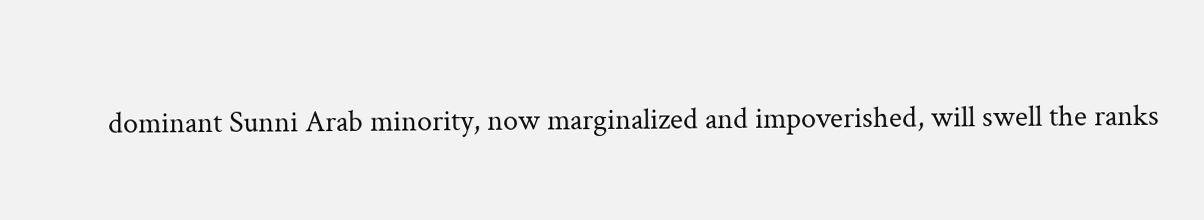dominant Sunni Arab minority, now marginalized and impoverished, will swell the ranks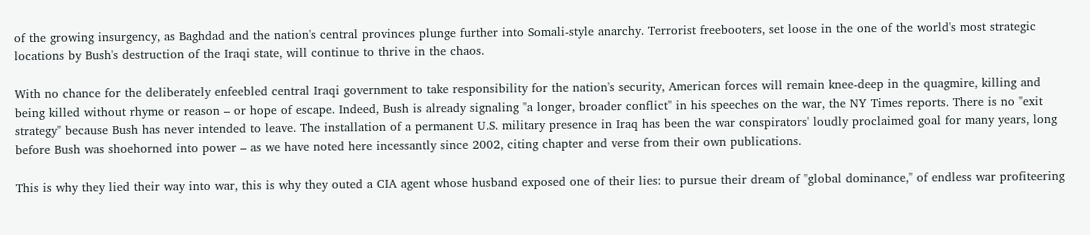of the growing insurgency, as Baghdad and the nation's central provinces plunge further into Somali-style anarchy. Terrorist freebooters, set loose in the one of the world's most strategic locations by Bush's destruction of the Iraqi state, will continue to thrive in the chaos.

With no chance for the deliberately enfeebled central Iraqi government to take responsibility for the nation's security, American forces will remain knee-deep in the quagmire, killing and being killed without rhyme or reason – or hope of escape. Indeed, Bush is already signaling "a longer, broader conflict" in his speeches on the war, the NY Times reports. There is no "exit strategy" because Bush has never intended to leave. The installation of a permanent U.S. military presence in Iraq has been the war conspirators' loudly proclaimed goal for many years, long before Bush was shoehorned into power – as we have noted here incessantly since 2002, citing chapter and verse from their own publications.

This is why they lied their way into war, this is why they outed a CIA agent whose husband exposed one of their lies: to pursue their dream of "global dominance," of endless war profiteering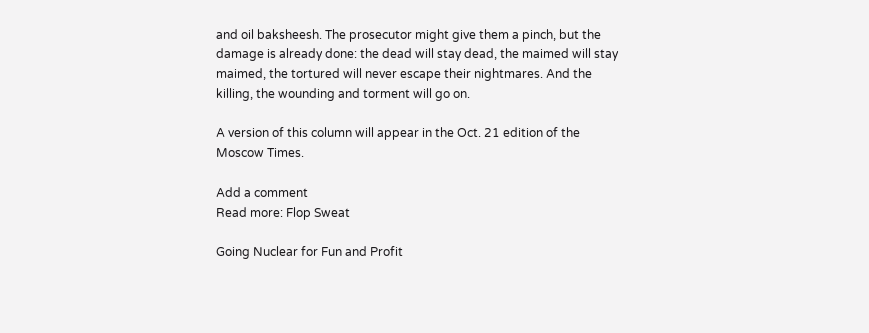and oil baksheesh. The prosecutor might give them a pinch, but the damage is already done: the dead will stay dead, the maimed will stay maimed, the tortured will never escape their nightmares. And the killing, the wounding and torment will go on.

A version of this column will appear in the Oct. 21 edition of the Moscow Times.

Add a comment
Read more: Flop Sweat

Going Nuclear for Fun and Profit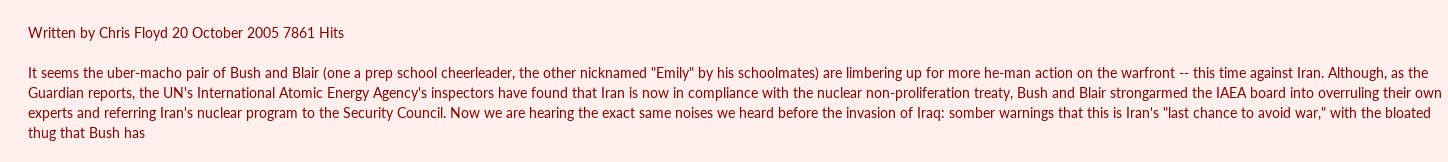Written by Chris Floyd 20 October 2005 7861 Hits

It seems the uber-macho pair of Bush and Blair (one a prep school cheerleader, the other nicknamed "Emily" by his schoolmates) are limbering up for more he-man action on the warfront -- this time against Iran. Although, as the Guardian reports, the UN's International Atomic Energy Agency's inspectors have found that Iran is now in compliance with the nuclear non-proliferation treaty, Bush and Blair strongarmed the IAEA board into overruling their own experts and referring Iran's nuclear program to the Security Council. Now we are hearing the exact same noises we heard before the invasion of Iraq: somber warnings that this is Iran's "last chance to avoid war," with the bloated thug that Bush has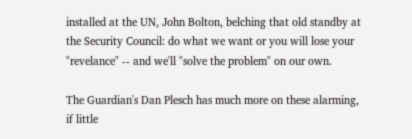installed at the UN, John Bolton, belching that old standby at the Security Council: do what we want or you will lose your "revelance" -- and we'll "solve the problem" on our own.

The Guardian's Dan Plesch has much more on these alarming, if little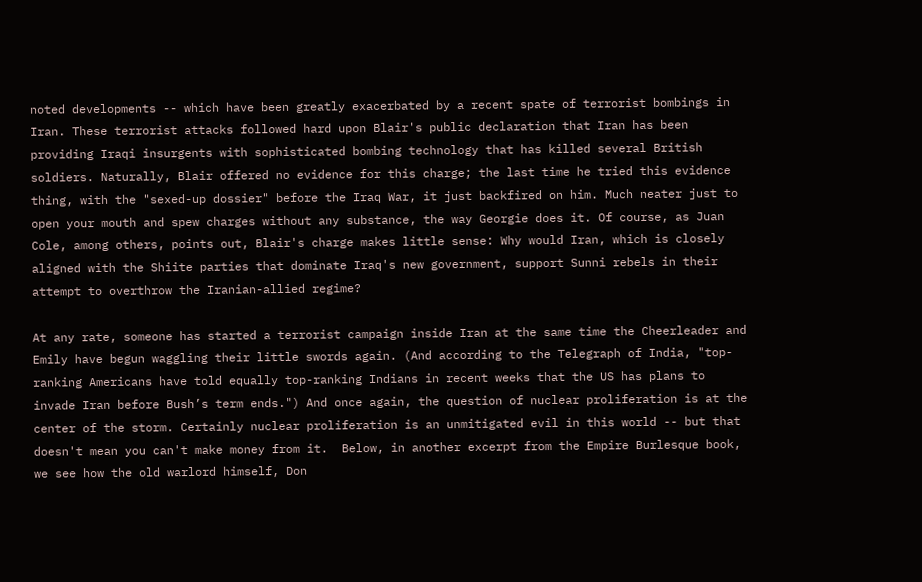noted developments -- which have been greatly exacerbated by a recent spate of terrorist bombings in Iran. These terrorist attacks followed hard upon Blair's public declaration that Iran has been providing Iraqi insurgents with sophisticated bombing technology that has killed several British soldiers. Naturally, Blair offered no evidence for this charge; the last time he tried this evidence thing, with the "sexed-up dossier" before the Iraq War, it just backfired on him. Much neater just to open your mouth and spew charges without any substance, the way Georgie does it. Of course, as Juan Cole, among others, points out, Blair's charge makes little sense: Why would Iran, which is closely aligned with the Shiite parties that dominate Iraq's new government, support Sunni rebels in their attempt to overthrow the Iranian-allied regime?

At any rate, someone has started a terrorist campaign inside Iran at the same time the Cheerleader and Emily have begun waggling their little swords again. (And according to the Telegraph of India, "top-ranking Americans have told equally top-ranking Indians in recent weeks that the US has plans to invade Iran before Bush’s term ends.") And once again, the question of nuclear proliferation is at the center of the storm. Certainly nuclear proliferation is an unmitigated evil in this world -- but that doesn't mean you can't make money from it.  Below, in another excerpt from the Empire Burlesque book, we see how the old warlord himself, Don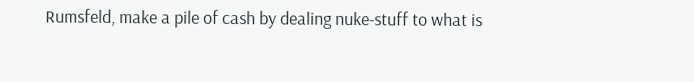Rumsfeld, make a pile of cash by dealing nuke-stuff to what is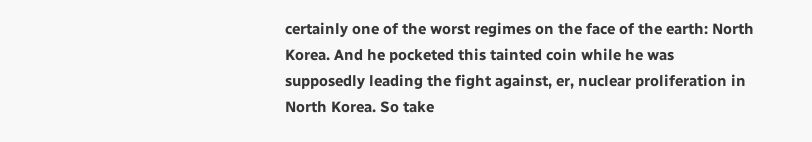certainly one of the worst regimes on the face of the earth: North Korea. And he pocketed this tainted coin while he was supposedly leading the fight against, er, nuclear proliferation in North Korea. So take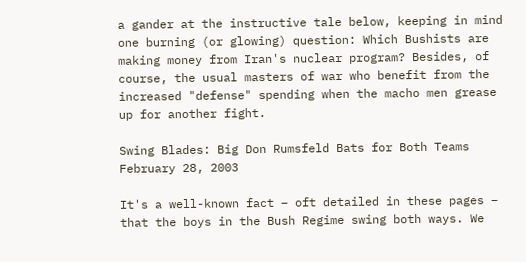a gander at the instructive tale below, keeping in mind one burning (or glowing) question: Which Bushists are making money from Iran's nuclear program? Besides, of course, the usual masters of war who benefit from the increased "defense" spending when the macho men grease up for another fight.

Swing Blades: Big Don Rumsfeld Bats for Both Teams
February 28, 2003

It's a well-known fact – oft detailed in these pages – that the boys in the Bush Regime swing both ways. We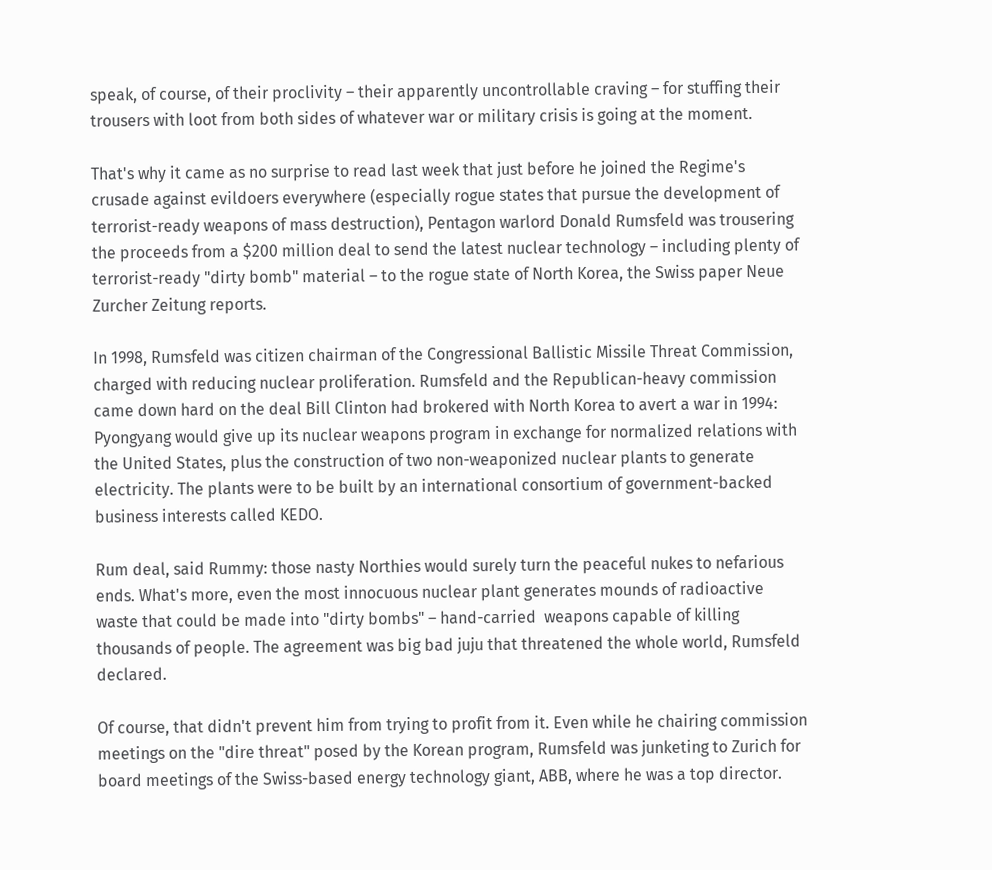speak, of course, of their proclivity – their apparently uncontrollable craving – for stuffing their trousers with loot from both sides of whatever war or military crisis is going at the moment.

That's why it came as no surprise to read last week that just before he joined the Regime's crusade against evildoers everywhere (especially rogue states that pursue the development of terrorist-ready weapons of mass destruction), Pentagon warlord Donald Rumsfeld was trousering the proceeds from a $200 million deal to send the latest nuclear technology – including plenty of terrorist-ready "dirty bomb" material – to the rogue state of North Korea, the Swiss paper Neue Zurcher Zeitung reports.

In 1998, Rumsfeld was citizen chairman of the Congressional Ballistic Missile Threat Commission, charged with reducing nuclear proliferation. Rumsfeld and the Republican-heavy commission came down hard on the deal Bill Clinton had brokered with North Korea to avert a war in 1994: Pyongyang would give up its nuclear weapons program in exchange for normalized relations with the United States, plus the construction of two non-weaponized nuclear plants to generate electricity. The plants were to be built by an international consortium of government-backed business interests called KEDO.

Rum deal, said Rummy: those nasty Northies would surely turn the peaceful nukes to nefarious ends. What's more, even the most innocuous nuclear plant generates mounds of radioactive waste that could be made into "dirty bombs" – hand-carried  weapons capable of killing thousands of people. The agreement was big bad juju that threatened the whole world, Rumsfeld declared.

Of course, that didn't prevent him from trying to profit from it. Even while he chairing commission meetings on the "dire threat" posed by the Korean program, Rumsfeld was junketing to Zurich for board meetings of the Swiss-based energy technology giant, ABB, where he was a top director.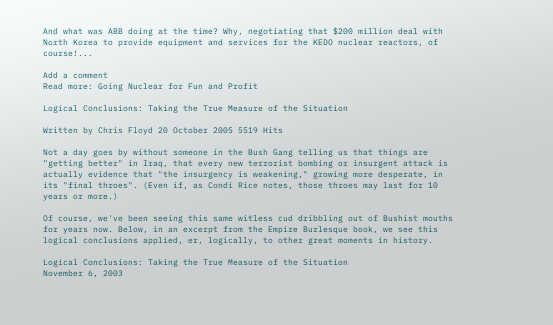And what was ABB doing at the time? Why, negotiating that $200 million deal with North Korea to provide equipment and services for the KEDO nuclear reactors, of course!...

Add a comment
Read more: Going Nuclear for Fun and Profit

Logical Conclusions: Taking the True Measure of the Situation

Written by Chris Floyd 20 October 2005 5519 Hits

Not a day goes by without someone in the Bush Gang telling us that things are "getting better" in Iraq, that every new terrorist bombing or insurgent attack is actually evidence that "the insurgency is weakening," growing more desperate, in its "final throes". (Even if, as Condi Rice notes, those throes may last for 10 years or more.)

Of course, we've been seeing this same witless cud dribbling out of Bushist mouths for years now. Below, in an excerpt from the Empire Burlesque book, we see this logical conclusions applied, er, logically, to other great moments in history.

Logical Conclusions: Taking the True Measure of the Situation
November 6, 2003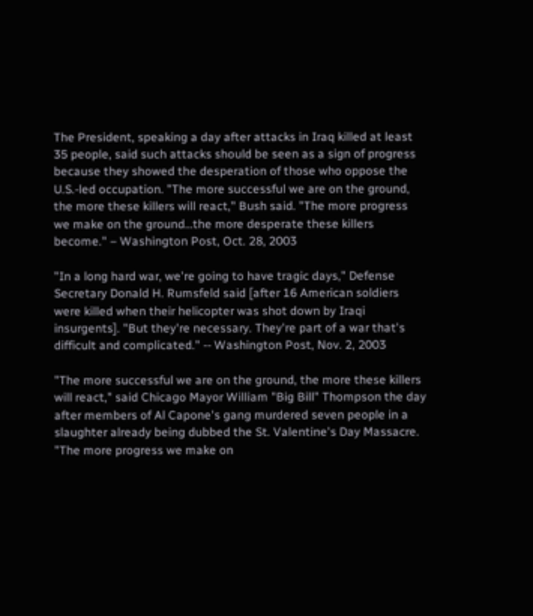The President, speaking a day after attacks in Iraq killed at least 35 people, said such attacks should be seen as a sign of progress because they showed the desperation of those who oppose the U.S.-led occupation. "The more successful we are on the ground, the more these killers will react," Bush said. "The more progress we make on the ground…the more desperate these killers become." – Washington Post, Oct. 28, 2003

"In a long hard war, we're going to have tragic days," Defense Secretary Donald H. Rumsfeld said [after 16 American soldiers were killed when their helicopter was shot down by Iraqi insurgents]. "But they're necessary. They're part of a war that's difficult and complicated." -- Washington Post, Nov. 2, 2003

"The more successful we are on the ground, the more these killers will react," said Chicago Mayor William "Big Bill" Thompson the day after members of Al Capone's gang murdered seven people in a slaughter already being dubbed the St. Valentine's Day Massacre. "The more progress we make on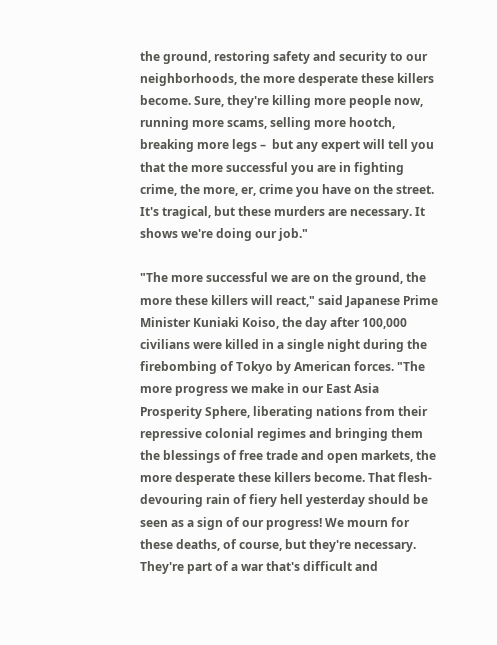the ground, restoring safety and security to our neighborhoods, the more desperate these killers become. Sure, they're killing more people now, running more scams, selling more hootch, breaking more legs –  but any expert will tell you that the more successful you are in fighting crime, the more, er, crime you have on the street. It's tragical, but these murders are necessary. It shows we're doing our job."

"The more successful we are on the ground, the more these killers will react," said Japanese Prime Minister Kuniaki Koiso, the day after 100,000 civilians were killed in a single night during the firebombing of Tokyo by American forces. "The more progress we make in our East Asia Prosperity Sphere, liberating nations from their repressive colonial regimes and bringing them the blessings of free trade and open markets, the more desperate these killers become. That flesh-devouring rain of fiery hell yesterday should be seen as a sign of our progress! We mourn for these deaths, of course, but they're necessary. They're part of a war that's difficult and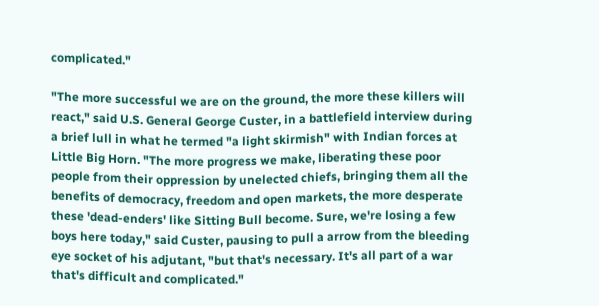complicated."

"The more successful we are on the ground, the more these killers will react," said U.S. General George Custer, in a battlefield interview during a brief lull in what he termed "a light skirmish" with Indian forces at Little Big Horn. "The more progress we make, liberating these poor people from their oppression by unelected chiefs, bringing them all the benefits of democracy, freedom and open markets, the more desperate these 'dead-enders' like Sitting Bull become. Sure, we're losing a few boys here today," said Custer, pausing to pull a arrow from the bleeding eye socket of his adjutant, "but that's necessary. It's all part of a war that's difficult and complicated."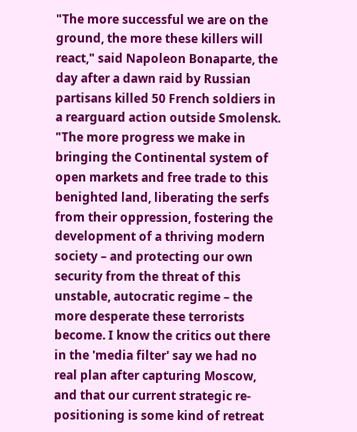"The more successful we are on the ground, the more these killers will react," said Napoleon Bonaparte, the day after a dawn raid by Russian partisans killed 50 French soldiers in a rearguard action outside Smolensk. "The more progress we make in bringing the Continental system of open markets and free trade to this benighted land, liberating the serfs from their oppression, fostering the development of a thriving modern society – and protecting our own security from the threat of this unstable, autocratic regime – the more desperate these terrorists become. I know the critics out there in the 'media filter' say we had no real plan after capturing Moscow, and that our current strategic re-positioning is some kind of retreat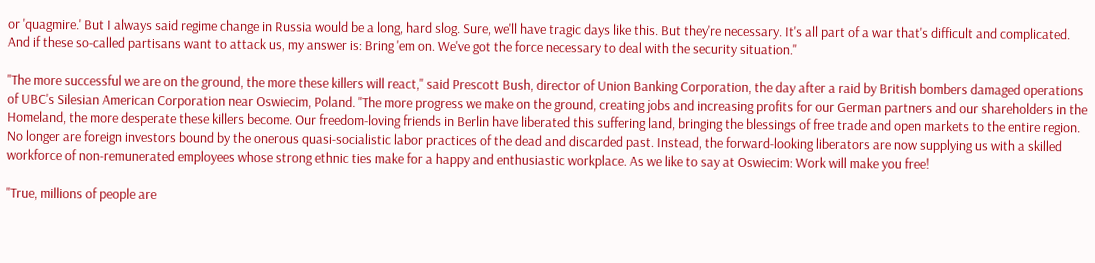or 'quagmire.' But I always said regime change in Russia would be a long, hard slog. Sure, we'll have tragic days like this. But they're necessary. It's all part of a war that's difficult and complicated. And if these so-called partisans want to attack us, my answer is: Bring 'em on. We've got the force necessary to deal with the security situation."

"The more successful we are on the ground, the more these killers will react," said Prescott Bush, director of Union Banking Corporation, the day after a raid by British bombers damaged operations of UBC's Silesian American Corporation near Oswiecim, Poland. "The more progress we make on the ground, creating jobs and increasing profits for our German partners and our shareholders in the Homeland, the more desperate these killers become. Our freedom-loving friends in Berlin have liberated this suffering land, bringing the blessings of free trade and open markets to the entire region. No longer are foreign investors bound by the onerous quasi-socialistic labor practices of the dead and discarded past. Instead, the forward-looking liberators are now supplying us with a skilled workforce of non-remunerated employees whose strong ethnic ties make for a happy and enthusiastic workplace. As we like to say at Oswiecim: Work will make you free!

"True, millions of people are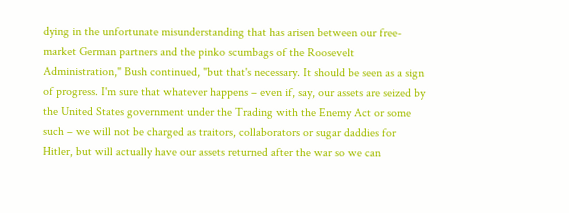dying in the unfortunate misunderstanding that has arisen between our free-market German partners and the pinko scumbags of the Roosevelt Administration," Bush continued, "but that's necessary. It should be seen as a sign of progress. I'm sure that whatever happens – even if, say, our assets are seized by the United States government under the Trading with the Enemy Act or some such – we will not be charged as traitors, collaborators or sugar daddies for Hitler, but will actually have our assets returned after the war so we can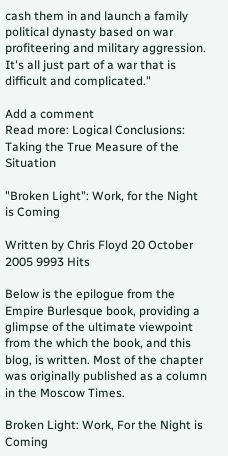cash them in and launch a family political dynasty based on war profiteering and military aggression. It's all just part of a war that is difficult and complicated."

Add a comment
Read more: Logical Conclusions: Taking the True Measure of the Situation

"Broken Light": Work, for the Night is Coming

Written by Chris Floyd 20 October 2005 9993 Hits

Below is the epilogue from the Empire Burlesque book, providing a glimpse of the ultimate viewpoint from the which the book, and this blog, is written. Most of the chapter was originally published as a column in the Moscow Times.

Broken Light: Work, For the Night is Coming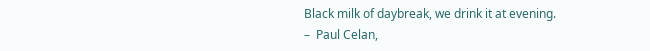Black milk of daybreak, we drink it at evening.
–  Paul Celan,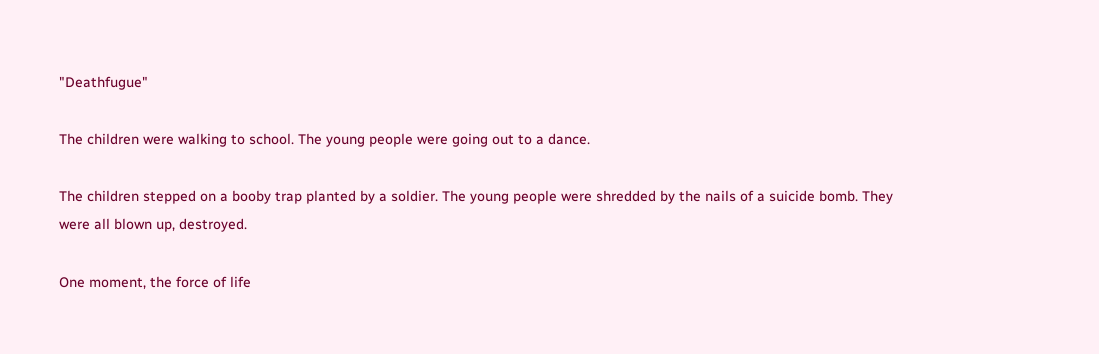"Deathfugue"

The children were walking to school. The young people were going out to a dance.

The children stepped on a booby trap planted by a soldier. The young people were shredded by the nails of a suicide bomb. They were all blown up, destroyed.

One moment, the force of life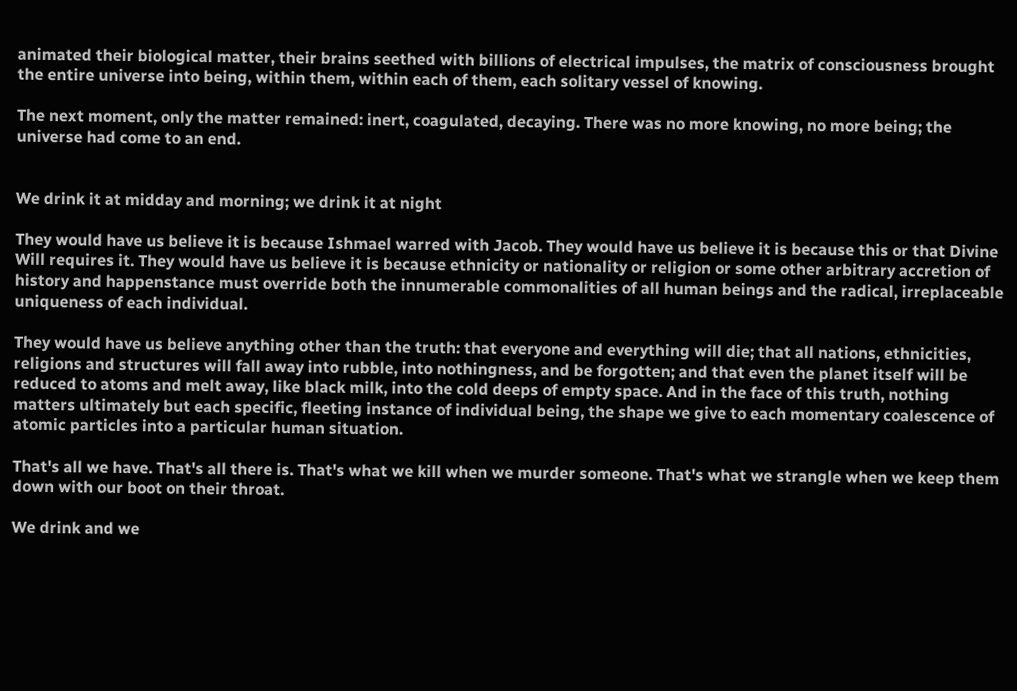animated their biological matter, their brains seethed with billions of electrical impulses, the matrix of consciousness brought the entire universe into being, within them, within each of them, each solitary vessel of knowing.

The next moment, only the matter remained: inert, coagulated, decaying. There was no more knowing, no more being; the universe had come to an end.


We drink it at midday and morning; we drink it at night

They would have us believe it is because Ishmael warred with Jacob. They would have us believe it is because this or that Divine Will requires it. They would have us believe it is because ethnicity or nationality or religion or some other arbitrary accretion of history and happenstance must override both the innumerable commonalities of all human beings and the radical, irreplaceable uniqueness of each individual.

They would have us believe anything other than the truth: that everyone and everything will die; that all nations, ethnicities, religions and structures will fall away into rubble, into nothingness, and be forgotten; and that even the planet itself will be reduced to atoms and melt away, like black milk, into the cold deeps of empty space. And in the face of this truth, nothing matters ultimately but each specific, fleeting instance of individual being, the shape we give to each momentary coalescence of atomic particles into a particular human situation.

That's all we have. That's all there is. That's what we kill when we murder someone. That's what we strangle when we keep them down with our boot on their throat.

We drink and we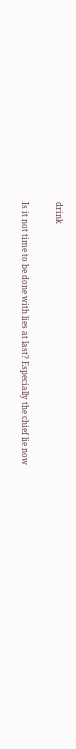drink

Is it not time to be done with lies at last? Especially the chief lie now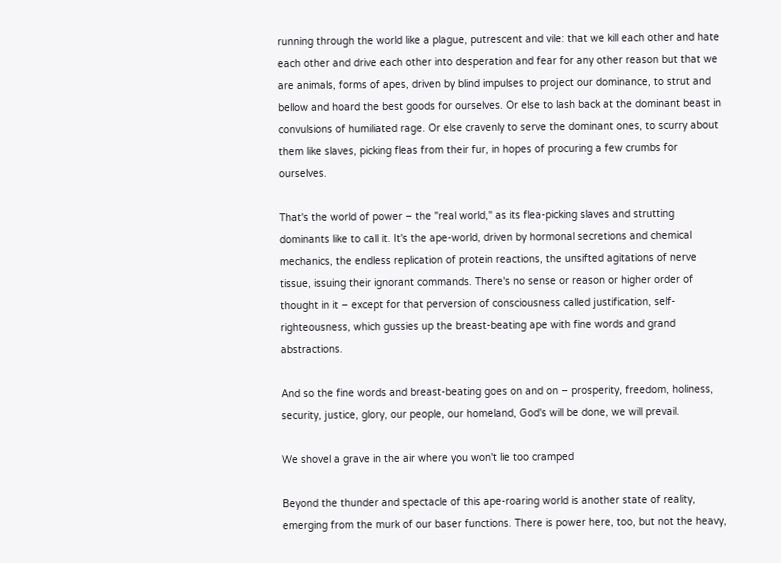running through the world like a plague, putrescent and vile: that we kill each other and hate each other and drive each other into desperation and fear for any other reason but that we are animals, forms of apes, driven by blind impulses to project our dominance, to strut and bellow and hoard the best goods for ourselves. Or else to lash back at the dominant beast in convulsions of humiliated rage. Or else cravenly to serve the dominant ones, to scurry about them like slaves, picking fleas from their fur, in hopes of procuring a few crumbs for ourselves.

That's the world of power – the "real world," as its flea-picking slaves and strutting dominants like to call it. It's the ape-world, driven by hormonal secretions and chemical mechanics, the endless replication of protein reactions, the unsifted agitations of nerve tissue, issuing their ignorant commands. There's no sense or reason or higher order of thought in it – except for that perversion of consciousness called justification, self-righteousness, which gussies up the breast-beating ape with fine words and grand abstractions.

And so the fine words and breast-beating goes on and on – prosperity, freedom, holiness, security, justice, glory, our people, our homeland, God's will be done, we will prevail.

We shovel a grave in the air where you won't lie too cramped

Beyond the thunder and spectacle of this ape-roaring world is another state of reality, emerging from the murk of our baser functions. There is power here, too, but not the heavy,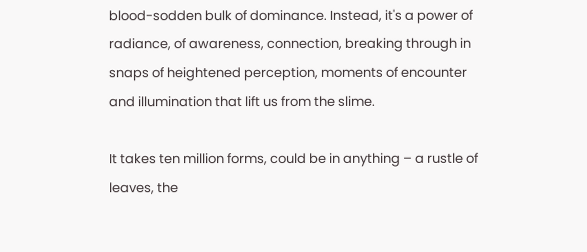blood-sodden bulk of dominance. Instead, it's a power of radiance, of awareness, connection, breaking through in snaps of heightened perception, moments of encounter and illumination that lift us from the slime.

It takes ten million forms, could be in anything – a rustle of leaves, the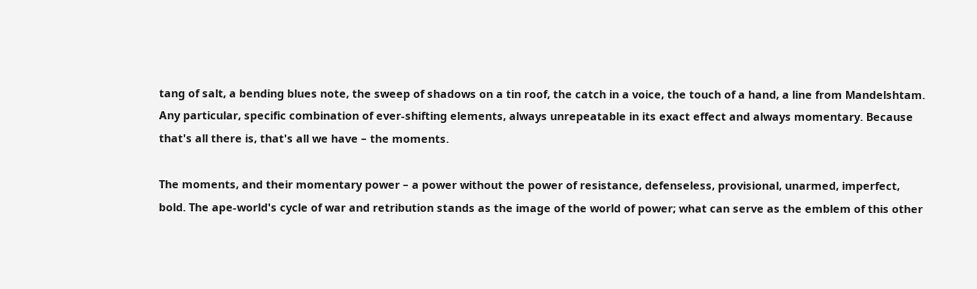tang of salt, a bending blues note, the sweep of shadows on a tin roof, the catch in a voice, the touch of a hand, a line from Mandelshtam. Any particular, specific combination of ever-shifting elements, always unrepeatable in its exact effect and always momentary. Because that's all there is, that's all we have – the moments.

The moments, and their momentary power – a power without the power of resistance, defenseless, provisional, unarmed, imperfect, bold. The ape-world's cycle of war and retribution stands as the image of the world of power; what can serve as the emblem of this other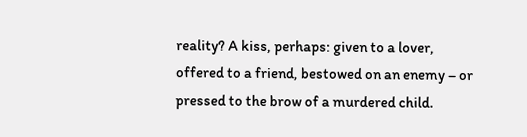reality? A kiss, perhaps: given to a lover, offered to a friend, bestowed on an enemy – or pressed to the brow of a murdered child.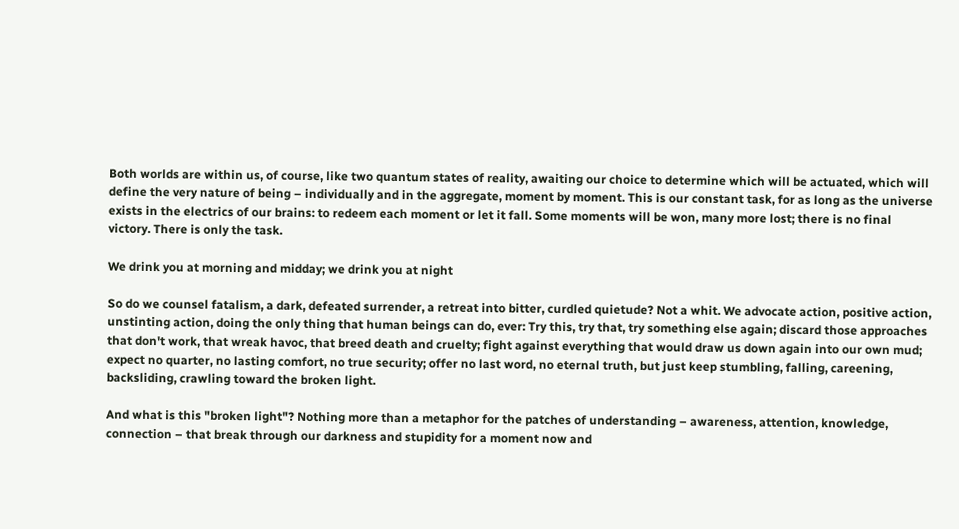Both worlds are within us, of course, like two quantum states of reality, awaiting our choice to determine which will be actuated, which will define the very nature of being – individually and in the aggregate, moment by moment. This is our constant task, for as long as the universe exists in the electrics of our brains: to redeem each moment or let it fall. Some moments will be won, many more lost; there is no final victory. There is only the task.

We drink you at morning and midday; we drink you at night

So do we counsel fatalism, a dark, defeated surrender, a retreat into bitter, curdled quietude? Not a whit. We advocate action, positive action, unstinting action, doing the only thing that human beings can do, ever: Try this, try that, try something else again; discard those approaches that don't work, that wreak havoc, that breed death and cruelty; fight against everything that would draw us down again into our own mud; expect no quarter, no lasting comfort, no true security; offer no last word, no eternal truth, but just keep stumbling, falling, careening, backsliding, crawling toward the broken light.

And what is this "broken light"? Nothing more than a metaphor for the patches of understanding – awareness, attention, knowledge, connection – that break through our darkness and stupidity for a moment now and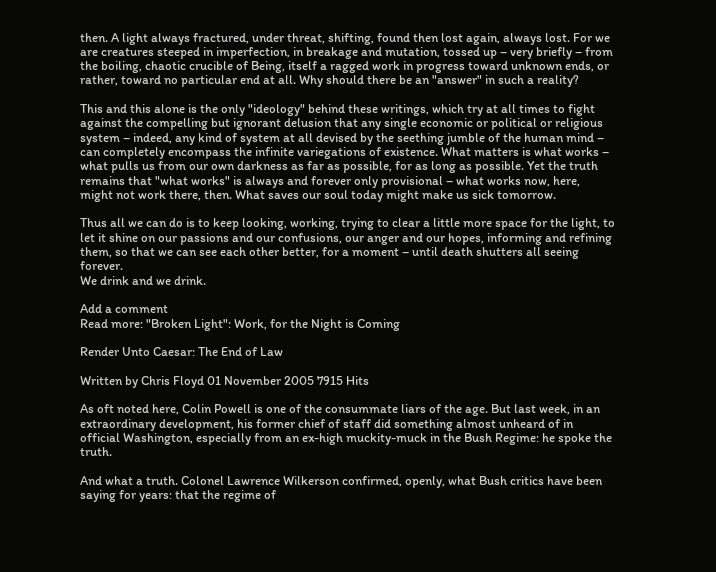then. A light always fractured, under threat, shifting, found then lost again, always lost. For we are creatures steeped in imperfection, in breakage and mutation, tossed up – very briefly – from the boiling, chaotic crucible of Being, itself a ragged work in progress toward unknown ends, or rather, toward no particular end at all. Why should there be an "answer" in such a reality?

This and this alone is the only "ideology" behind these writings, which try at all times to fight against the compelling but ignorant delusion that any single economic or political or religious system – indeed, any kind of system at all devised by the seething jumble of the human mind – can completely encompass the infinite variegations of existence. What matters is what works – what pulls us from our own darkness as far as possible, for as long as possible. Yet the truth remains that "what works" is always and forever only provisional – what works now, here, might not work there, then. What saves our soul today might make us sick tomorrow.

Thus all we can do is to keep looking, working, trying to clear a little more space for the light, to let it shine on our passions and our confusions, our anger and our hopes, informing and refining them, so that we can see each other better, for a moment – until death shutters all seeing forever.
We drink and we drink.

Add a comment
Read more: "Broken Light": Work, for the Night is Coming

Render Unto Caesar: The End of Law

Written by Chris Floyd 01 November 2005 7915 Hits

As oft noted here, Colin Powell is one of the consummate liars of the age. But last week, in an extraordinary development, his former chief of staff did something almost unheard of in official Washington, especially from an ex-high muckity-muck in the Bush Regime: he spoke the truth.

And what a truth. Colonel Lawrence Wilkerson confirmed, openly, what Bush critics have been saying for years: that the regime of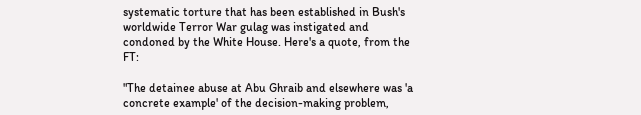systematic torture that has been established in Bush's worldwide Terror War gulag was instigated and condoned by the White House. Here's a quote, from the FT:

"The detainee abuse at Abu Ghraib and elsewhere was 'a concrete example' of the decision-making problem,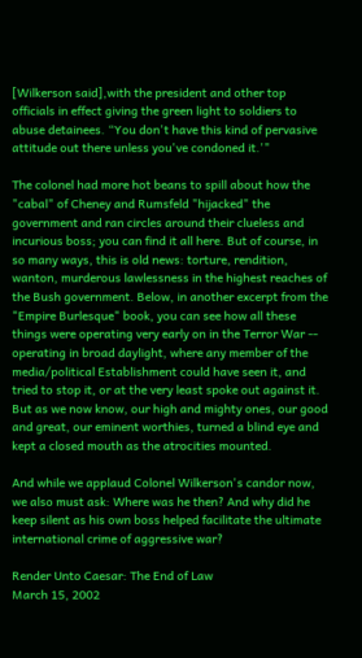[Wilkerson said],with the president and other top officials in effect giving the green light to soldiers to abuse detainees. “You don't have this kind of pervasive attitude out there unless you've condoned it.'"

The colonel had more hot beans to spill about how the "cabal" of Cheney and Rumsfeld "hijacked" the government and ran circles around their clueless and incurious boss; you can find it all here. But of course, in so many ways, this is old news: torture, rendition, wanton, murderous lawlessness in the highest reaches of the Bush government. Below, in another excerpt from the "Empire Burlesque" book, you can see how all these things were operating very early on in the Terror War -- operating in broad daylight, where any member of the media/political Establishment could have seen it, and tried to stop it, or at the very least spoke out against it. But as we now know, our high and mighty ones, our good and great, our eminent worthies, turned a blind eye and kept a closed mouth as the atrocities mounted.

And while we applaud Colonel Wilkerson's candor now, we also must ask: Where was he then? And why did he keep silent as his own boss helped facilitate the ultimate international crime of aggressive war?

Render Unto Caesar: The End of Law
March 15, 2002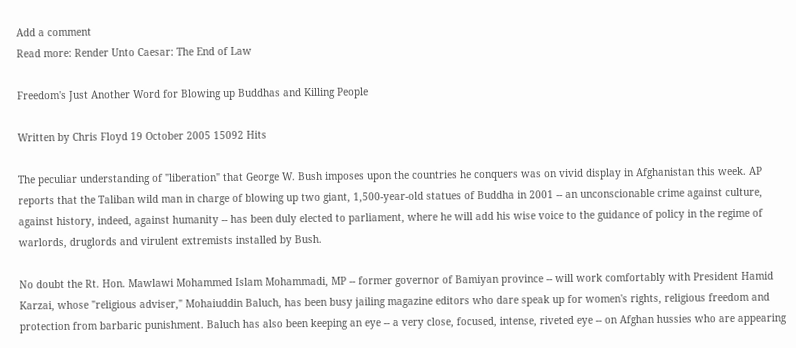Add a comment
Read more: Render Unto Caesar: The End of Law

Freedom's Just Another Word for Blowing up Buddhas and Killing People

Written by Chris Floyd 19 October 2005 15092 Hits

The peculiar understanding of "liberation" that George W. Bush imposes upon the countries he conquers was on vivid display in Afghanistan this week. AP reports that the Taliban wild man in charge of blowing up two giant, 1,500-year-old statues of Buddha in 2001 -- an unconscionable crime against culture, against history, indeed, against humanity -- has been duly elected to parliament, where he will add his wise voice to the guidance of policy in the regime of warlords, druglords and virulent extremists installed by Bush.

No doubt the Rt. Hon. Mawlawi Mohammed Islam Mohammadi, MP -- former governor of Bamiyan province -- will work comfortably with President Hamid Karzai, whose "religious adviser," Mohaiuddin Baluch, has been busy jailing magazine editors who dare speak up for women's rights, religious freedom and protection from barbaric punishment. Baluch has also been keeping an eye -- a very close, focused, intense, riveted eye -- on Afghan hussies who are appearing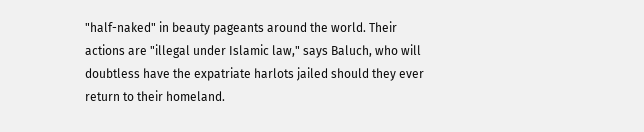"half-naked" in beauty pageants around the world. Their actions are "illegal under Islamic law," says Baluch, who will doubtless have the expatriate harlots jailed should they ever return to their homeland.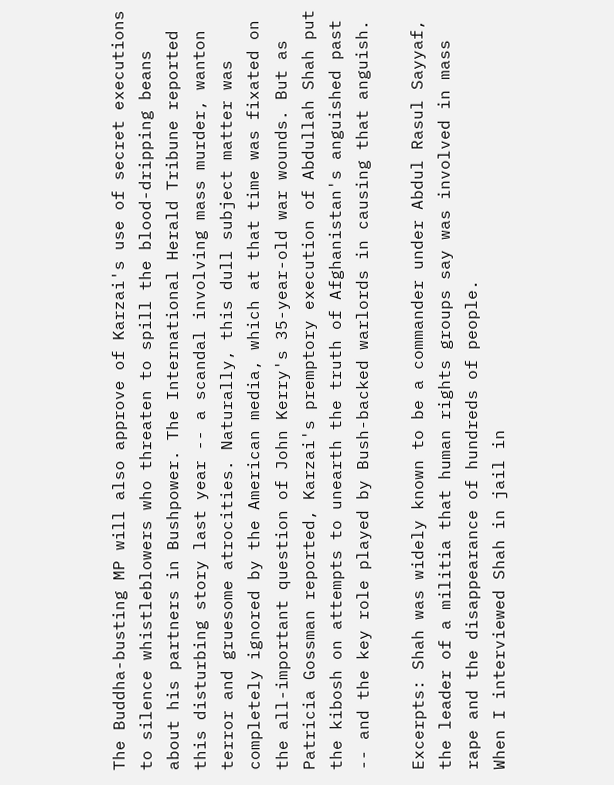The Buddha-busting MP will also approve of Karzai's use of secret executions to silence whistleblowers who threaten to spill the blood-dripping beans about his partners in Bushpower. The International Herald Tribune reported this disturbing story last year -- a scandal involving mass murder, wanton terror and gruesome atrocities. Naturally, this dull subject matter was completely ignored by the American media, which at that time was fixated on the all-important question of John Kerry's 35-year-old war wounds. But as Patricia Gossman reported, Karzai's premptory execution of Abdullah Shah put the kibosh on attempts to unearth the truth of Afghanistan's anguished past -- and the key role played by Bush-backed warlords in causing that anguish.

Excerpts: Shah was widely known to be a commander under Abdul Rasul Sayyaf, the leader of a militia that human rights groups say was involved in mass rape and the disappearance of hundreds of people.
When I interviewed Shah in jail in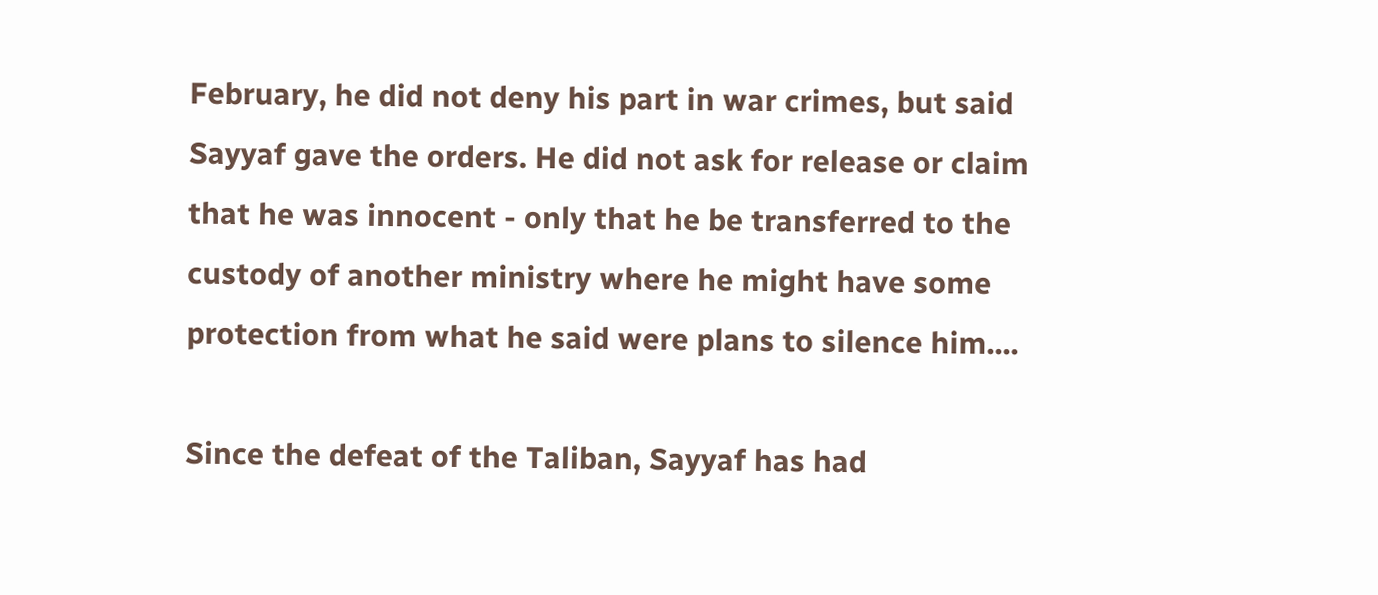February, he did not deny his part in war crimes, but said Sayyaf gave the orders. He did not ask for release or claim that he was innocent - only that he be transferred to the custody of another ministry where he might have some protection from what he said were plans to silence him....

Since the defeat of the Taliban, Sayyaf has had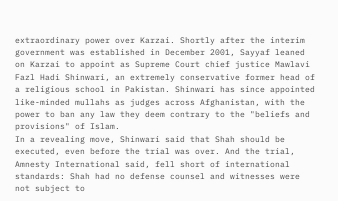extraordinary power over Karzai. Shortly after the interim government was established in December 2001, Sayyaf leaned on Karzai to appoint as Supreme Court chief justice Mawlavi Fazl Hadi Shinwari, an extremely conservative former head of a religious school in Pakistan. Shinwari has since appointed like-minded mullahs as judges across Afghanistan, with the power to ban any law they deem contrary to the "beliefs and provisions" of Islam.
In a revealing move, Shinwari said that Shah should be executed, even before the trial was over. And the trial, Amnesty International said, fell short of international standards: Shah had no defense counsel and witnesses were not subject to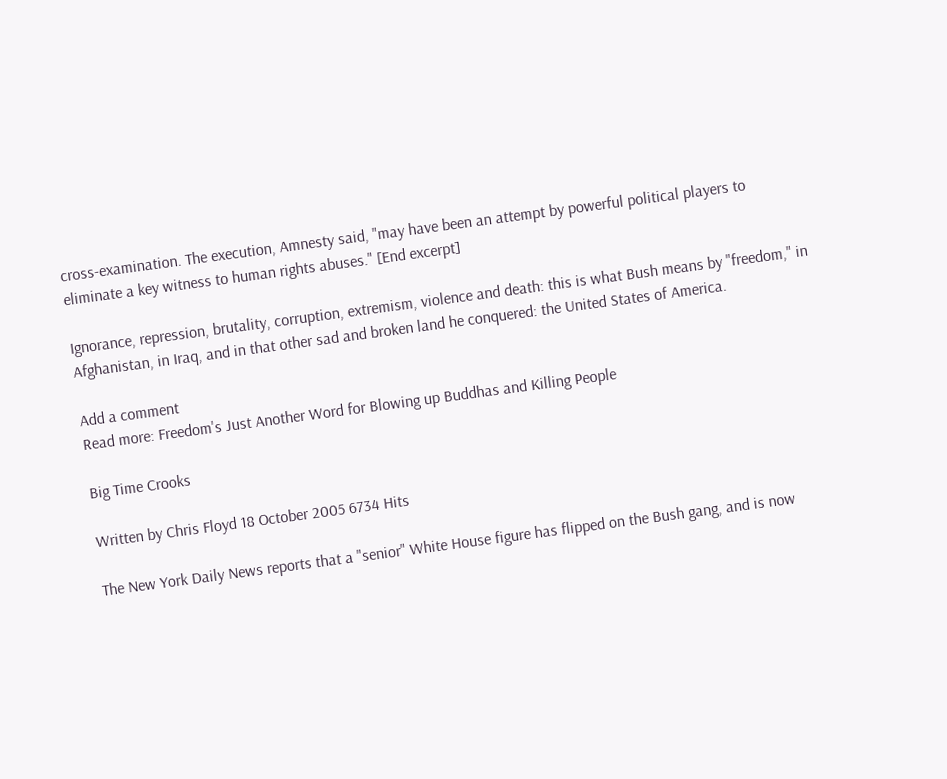cross-examination. The execution, Amnesty said, "may have been an attempt by powerful political players to eliminate a key witness to human rights abuses." [End excerpt]

Ignorance, repression, brutality, corruption, extremism, violence and death: this is what Bush means by "freedom," in Afghanistan, in Iraq, and in that other sad and broken land he conquered: the United States of America.

Add a comment
Read more: Freedom's Just Another Word for Blowing up Buddhas and Killing People

Big Time Crooks

Written by Chris Floyd 18 October 2005 6734 Hits

The New York Daily News reports that a "senior" White House figure has flipped on the Bush gang, and is now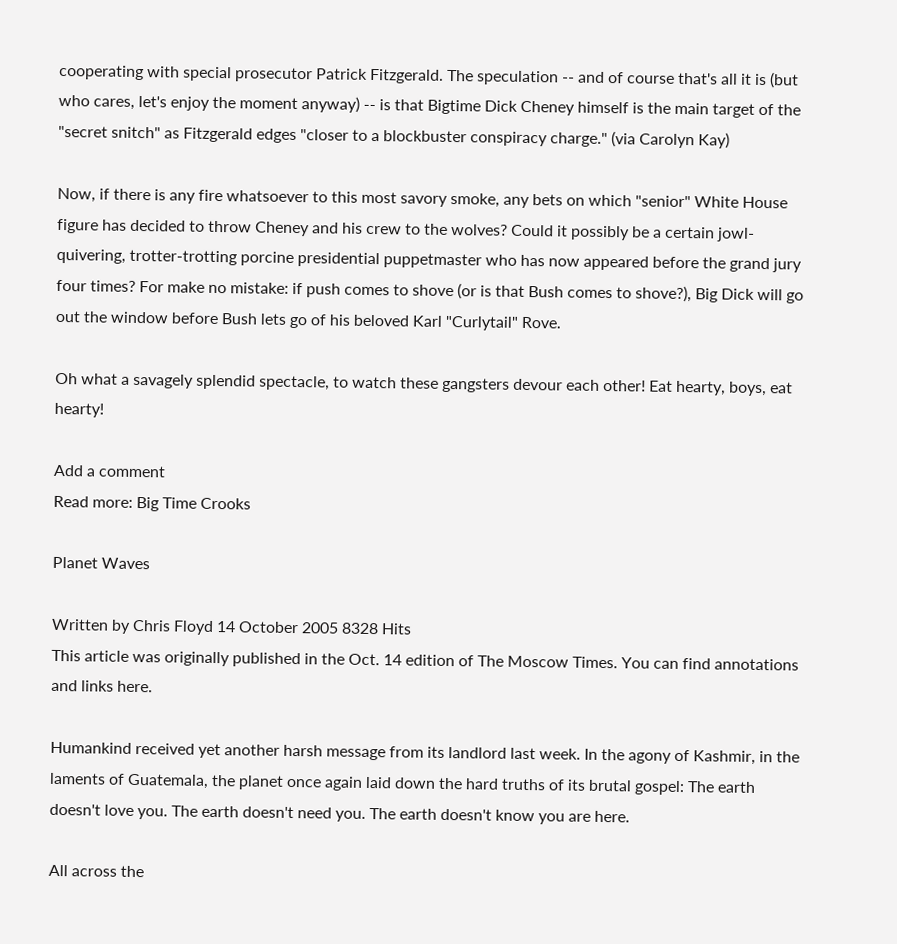cooperating with special prosecutor Patrick Fitzgerald. The speculation -- and of course that's all it is (but who cares, let's enjoy the moment anyway) -- is that Bigtime Dick Cheney himself is the main target of the "secret snitch" as Fitzgerald edges "closer to a blockbuster conspiracy charge." (via Carolyn Kay)

Now, if there is any fire whatsoever to this most savory smoke, any bets on which "senior" White House figure has decided to throw Cheney and his crew to the wolves? Could it possibly be a certain jowl-quivering, trotter-trotting porcine presidential puppetmaster who has now appeared before the grand jury four times? For make no mistake: if push comes to shove (or is that Bush comes to shove?), Big Dick will go out the window before Bush lets go of his beloved Karl "Curlytail" Rove.

Oh what a savagely splendid spectacle, to watch these gangsters devour each other! Eat hearty, boys, eat hearty!

Add a comment
Read more: Big Time Crooks

Planet Waves

Written by Chris Floyd 14 October 2005 8328 Hits
This article was originally published in the Oct. 14 edition of The Moscow Times. You can find annotations and links here.

Humankind received yet another harsh message from its landlord last week. In the agony of Kashmir, in the laments of Guatemala, the planet once again laid down the hard truths of its brutal gospel: The earth doesn't love you. The earth doesn't need you. The earth doesn't know you are here.

All across the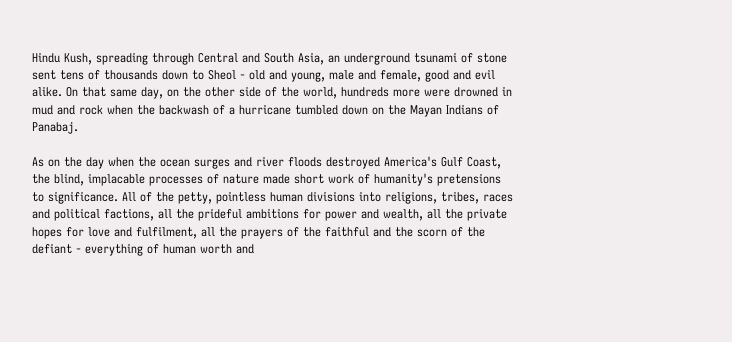Hindu Kush, spreading through Central and South Asia, an underground tsunami of stone sent tens of thousands down to Sheol - old and young, male and female, good and evil alike. On that same day, on the other side of the world, hundreds more were drowned in mud and rock when the backwash of a hurricane tumbled down on the Mayan Indians of Panabaj.

As on the day when the ocean surges and river floods destroyed America's Gulf Coast, the blind, implacable processes of nature made short work of humanity's pretensions to significance. All of the petty, pointless human divisions into religions, tribes, races and political factions, all the prideful ambitions for power and wealth, all the private hopes for love and fulfilment, all the prayers of the faithful and the scorn of the defiant - everything of human worth and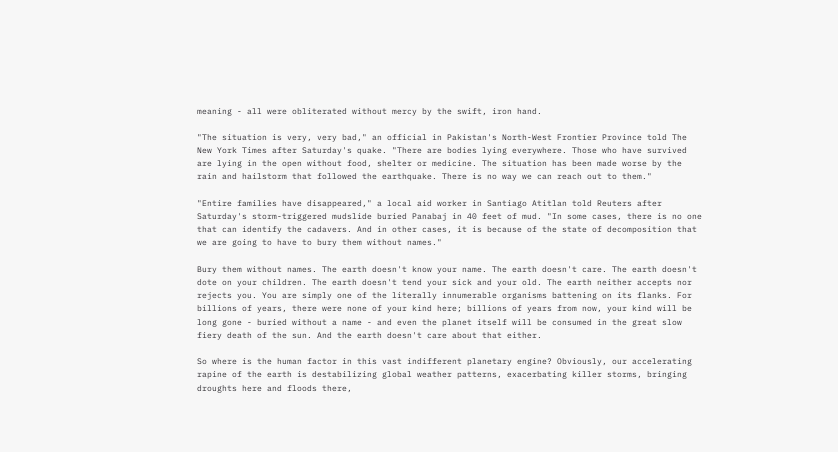meaning - all were obliterated without mercy by the swift, iron hand.

"The situation is very, very bad," an official in Pakistan's North-West Frontier Province told The New York Times after Saturday's quake. "There are bodies lying everywhere. Those who have survived are lying in the open without food, shelter or medicine. The situation has been made worse by the rain and hailstorm that followed the earthquake. There is no way we can reach out to them."

"Entire families have disappeared," a local aid worker in Santiago Atitlan told Reuters after Saturday's storm-triggered mudslide buried Panabaj in 40 feet of mud. "In some cases, there is no one that can identify the cadavers. And in other cases, it is because of the state of decomposition that we are going to have to bury them without names."

Bury them without names. The earth doesn't know your name. The earth doesn't care. The earth doesn't dote on your children. The earth doesn't tend your sick and your old. The earth neither accepts nor rejects you. You are simply one of the literally innumerable organisms battening on its flanks. For billions of years, there were none of your kind here; billions of years from now, your kind will be long gone - buried without a name - and even the planet itself will be consumed in the great slow fiery death of the sun. And the earth doesn't care about that either.

So where is the human factor in this vast indifferent planetary engine? Obviously, our accelerating rapine of the earth is destabilizing global weather patterns, exacerbating killer storms, bringing droughts here and floods there,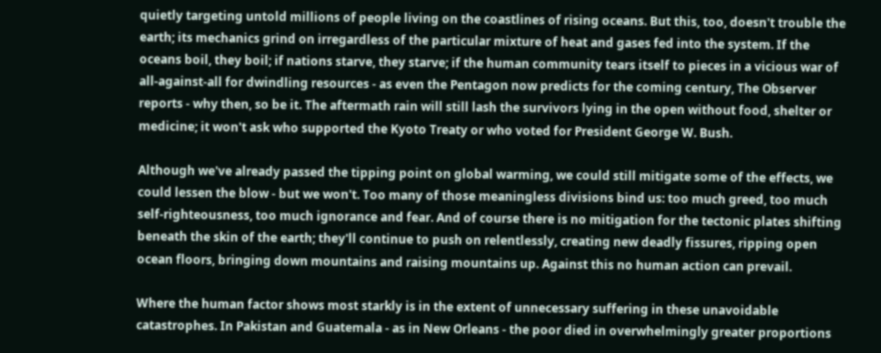quietly targeting untold millions of people living on the coastlines of rising oceans. But this, too, doesn't trouble the earth; its mechanics grind on irregardless of the particular mixture of heat and gases fed into the system. If the oceans boil, they boil; if nations starve, they starve; if the human community tears itself to pieces in a vicious war of all-against-all for dwindling resources - as even the Pentagon now predicts for the coming century, The Observer reports - why then, so be it. The aftermath rain will still lash the survivors lying in the open without food, shelter or medicine; it won't ask who supported the Kyoto Treaty or who voted for President George W. Bush.

Although we've already passed the tipping point on global warming, we could still mitigate some of the effects, we could lessen the blow - but we won't. Too many of those meaningless divisions bind us: too much greed, too much self-righteousness, too much ignorance and fear. And of course there is no mitigation for the tectonic plates shifting beneath the skin of the earth; they'll continue to push on relentlessly, creating new deadly fissures, ripping open ocean floors, bringing down mountains and raising mountains up. Against this no human action can prevail.

Where the human factor shows most starkly is in the extent of unnecessary suffering in these unavoidable catastrophes. In Pakistan and Guatemala - as in New Orleans - the poor died in overwhelmingly greater proportions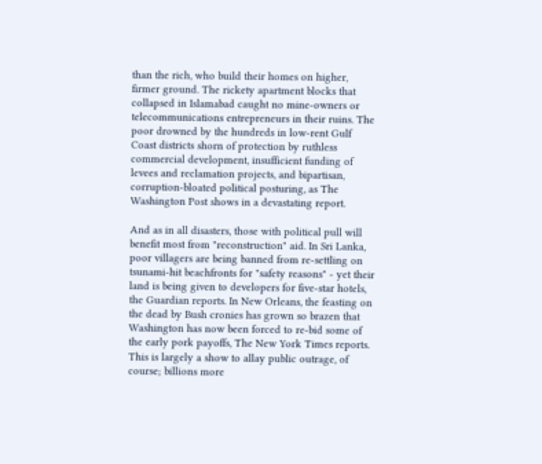than the rich, who build their homes on higher, firmer ground. The rickety apartment blocks that collapsed in Islamabad caught no mine-owners or telecommunications entrepreneurs in their ruins. The poor drowned by the hundreds in low-rent Gulf Coast districts shorn of protection by ruthless commercial development, insufficient funding of levees and reclamation projects, and bipartisan, corruption-bloated political posturing, as The Washington Post shows in a devastating report.

And as in all disasters, those with political pull will benefit most from "reconstruction" aid. In Sri Lanka, poor villagers are being banned from re-settling on tsunami-hit beachfronts for "safety reasons" - yet their land is being given to developers for five-star hotels, the Guardian reports. In New Orleans, the feasting on the dead by Bush cronies has grown so brazen that Washington has now been forced to re-bid some of the early pork payoffs, The New York Times reports. This is largely a show to allay public outrage, of course; billions more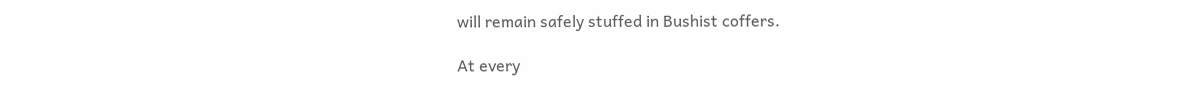will remain safely stuffed in Bushist coffers.

At every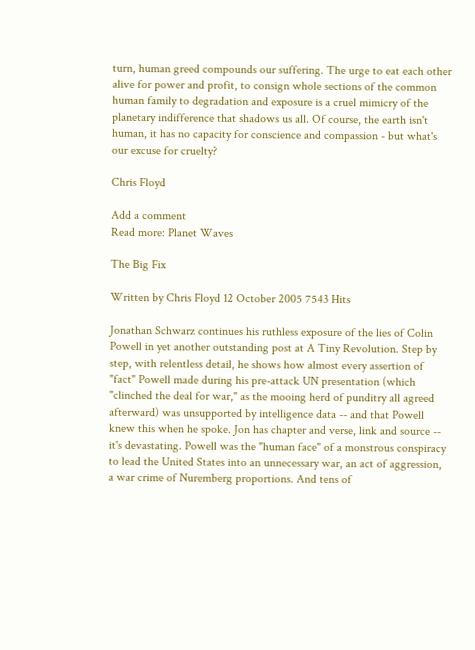turn, human greed compounds our suffering. The urge to eat each other alive for power and profit, to consign whole sections of the common human family to degradation and exposure is a cruel mimicry of the planetary indifference that shadows us all. Of course, the earth isn't human, it has no capacity for conscience and compassion - but what's our excuse for cruelty?

Chris Floyd

Add a comment
Read more: Planet Waves

The Big Fix

Written by Chris Floyd 12 October 2005 7543 Hits

Jonathan Schwarz continues his ruthless exposure of the lies of Colin Powell in yet another outstanding post at A Tiny Revolution. Step by step, with relentless detail, he shows how almost every assertion of "fact" Powell made during his pre-attack UN presentation (which "clinched the deal for war," as the mooing herd of punditry all agreed afterward) was unsupported by intelligence data -- and that Powell knew this when he spoke. Jon has chapter and verse, link and source -- it's devastating. Powell was the "human face" of a monstrous conspiracy to lead the United States into an unnecessary war, an act of aggression, a war crime of Nuremberg proportions. And tens of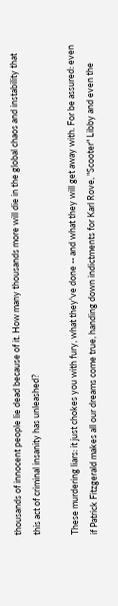thousands of innocent people lie dead because of it. How many thousands more will die in the global chaos and instability that this act of criminal insanity has unleashed?

These murdering liars: it just chokes you with fury, what they've done -- and what they will get away with. For be assured: even if Patrick Fitzgerald makes all our dreams come true, handing down indictments for Karl Rove, "Scooter" Libby and even the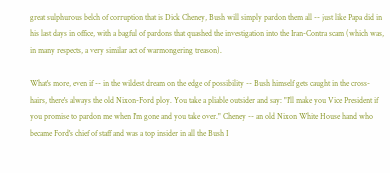great sulphurous belch of corruption that is Dick Cheney, Bush will simply pardon them all -- just like Papa did in his last days in office, with a bagful of pardons that quashed the investigation into the Iran-Contra scam (which was, in many respects, a very similar act of warmongering treason).

What's more, even if -- in the wildest dream on the edge of possibility -- Bush himself gets caught in the cross-hairs, there's always the old Nixon-Ford ploy. You take a pliable outsider and say: "I'll make you Vice President if you promise to pardon me when I'm gone and you take over." Cheney -- an old Nixon White House hand who became Ford's chief of staff and was a top insider in all the Bush I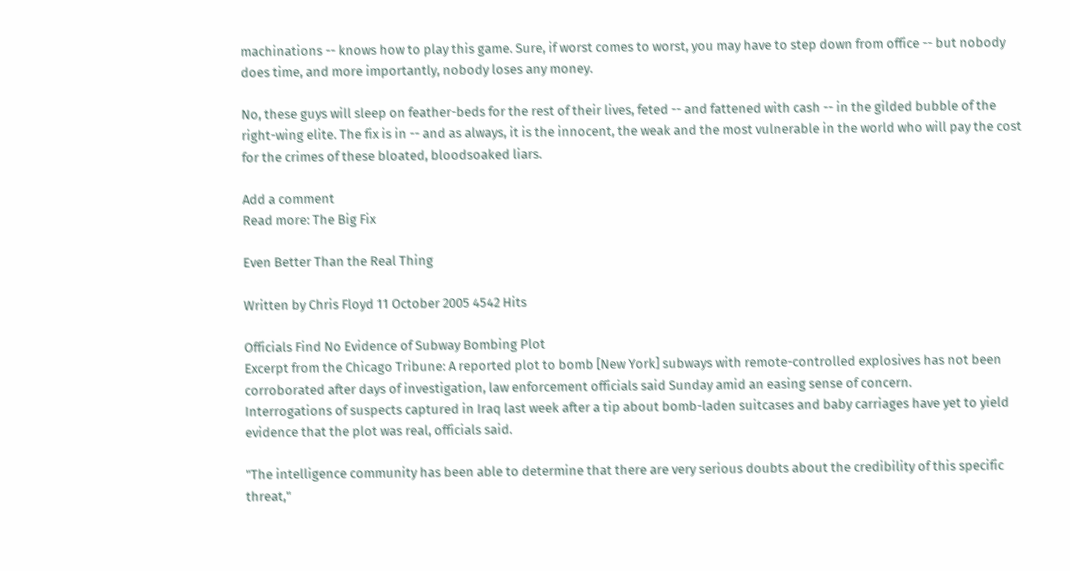machinations -- knows how to play this game. Sure, if worst comes to worst, you may have to step down from office -- but nobody does time, and more importantly, nobody loses any money.

No, these guys will sleep on feather-beds for the rest of their lives, feted -- and fattened with cash -- in the gilded bubble of the right-wing elite. The fix is in -- and as always, it is the innocent, the weak and the most vulnerable in the world who will pay the cost for the crimes of these bloated, bloodsoaked liars.

Add a comment
Read more: The Big Fix

Even Better Than the Real Thing

Written by Chris Floyd 11 October 2005 4542 Hits

Officials Find No Evidence of Subway Bombing Plot
Excerpt from the Chicago Tribune: A reported plot to bomb [New York] subways with remote-controlled explosives has not been corroborated after days of investigation, law enforcement officials said Sunday amid an easing sense of concern.
Interrogations of suspects captured in Iraq last week after a tip about bomb-laden suitcases and baby carriages have yet to yield evidence that the plot was real, officials said.

"The intelligence community has been able to determine that there are very serious doubts about the credibility of this specific threat,"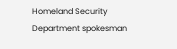Homeland Security Department spokesman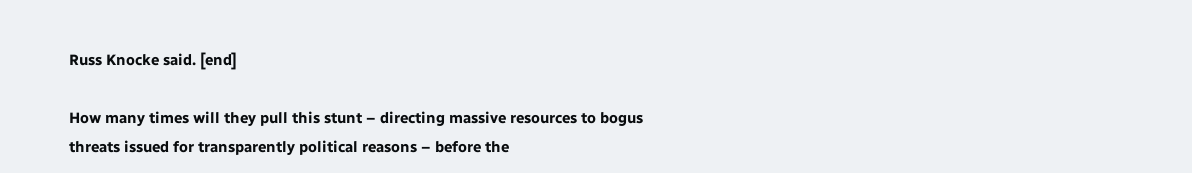Russ Knocke said. [end]

How many times will they pull this stunt – directing massive resources to bogus threats issued for transparently political reasons – before the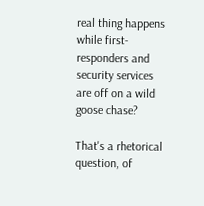real thing happens while first-responders and security services are off on a wild goose chase?

That's a rhetorical question, of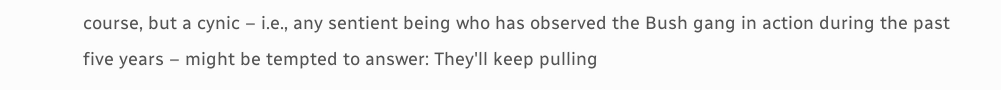course, but a cynic – i.e., any sentient being who has observed the Bush gang in action during the past five years – might be tempted to answer: They'll keep pulling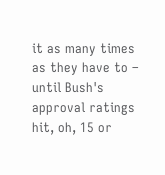it as many times as they have to – until Bush's approval ratings hit, oh, 15 or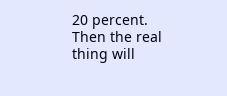20 percent. Then the real thing will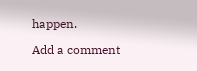happen.

Add a comment